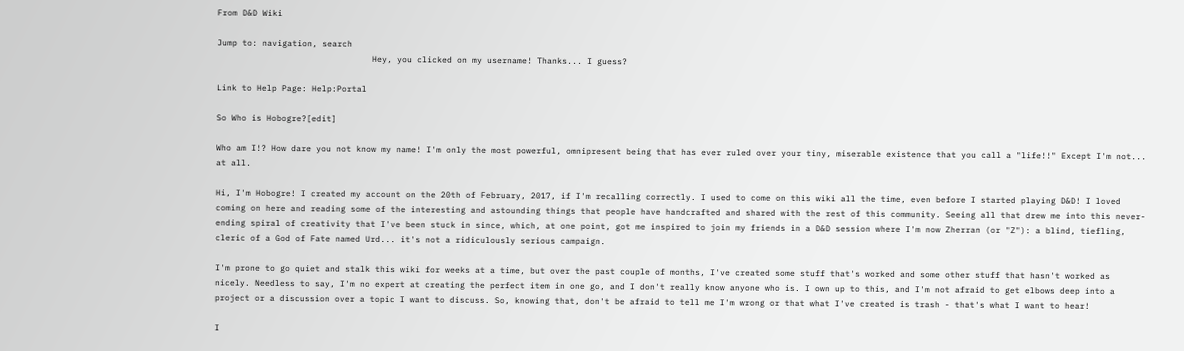From D&D Wiki

Jump to: navigation, search
                               Hey, you clicked on my username! Thanks... I guess?

Link to Help Page: Help:Portal

So Who is Hobogre?[edit]

Who am I!? How dare you not know my name! I'm only the most powerful, omnipresent being that has ever ruled over your tiny, miserable existence that you call a "life!!" Except I'm not... at all.

Hi, I'm Hobogre! I created my account on the 20th of February, 2017, if I'm recalling correctly. I used to come on this wiki all the time, even before I started playing D&D! I loved coming on here and reading some of the interesting and astounding things that people have handcrafted and shared with the rest of this community. Seeing all that drew me into this never-ending spiral of creativity that I've been stuck in since, which, at one point, got me inspired to join my friends in a D&D session where I'm now Zherran (or "Z"): a blind, tiefling, cleric of a God of Fate named Urd... it's not a ridiculously serious campaign.

I'm prone to go quiet and stalk this wiki for weeks at a time, but over the past couple of months, I've created some stuff that's worked and some other stuff that hasn't worked as nicely. Needless to say, I'm no expert at creating the perfect item in one go, and I don't really know anyone who is. I own up to this, and I'm not afraid to get elbows deep into a project or a discussion over a topic I want to discuss. So, knowing that, don't be afraid to tell me I'm wrong or that what I've created is trash - that's what I want to hear!

I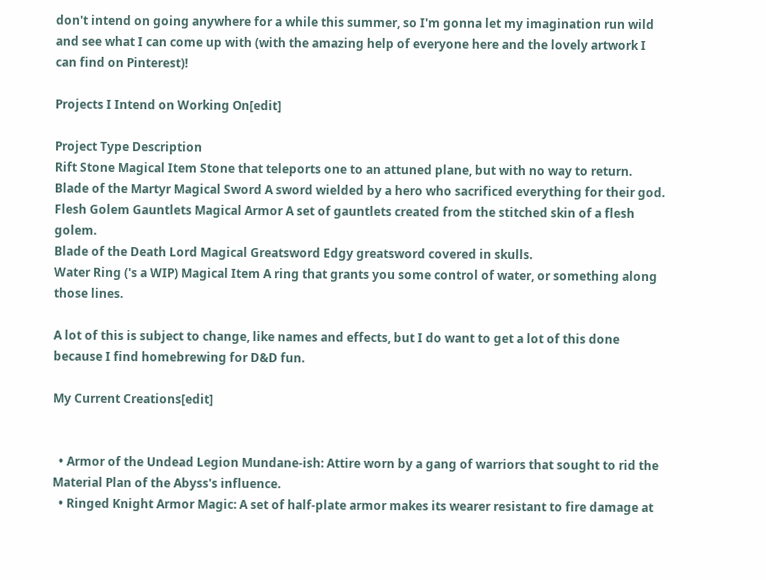don't intend on going anywhere for a while this summer, so I'm gonna let my imagination run wild and see what I can come up with (with the amazing help of everyone here and the lovely artwork I can find on Pinterest)!

Projects I Intend on Working On[edit]

Project Type Description
Rift Stone Magical Item Stone that teleports one to an attuned plane, but with no way to return.
Blade of the Martyr Magical Sword A sword wielded by a hero who sacrificed everything for their god.
Flesh Golem Gauntlets Magical Armor A set of gauntlets created from the stitched skin of a flesh golem.
Blade of the Death Lord Magical Greatsword Edgy greatsword covered in skulls.
Water Ring ('s a WIP) Magical Item A ring that grants you some control of water, or something along those lines.

A lot of this is subject to change, like names and effects, but I do want to get a lot of this done because I find homebrewing for D&D fun.

My Current Creations[edit]


  • Armor of the Undead Legion Mundane-ish: Attire worn by a gang of warriors that sought to rid the Material Plan of the Abyss's influence.
  • Ringed Knight Armor Magic: A set of half-plate armor makes its wearer resistant to fire damage at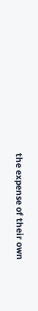the expense of their own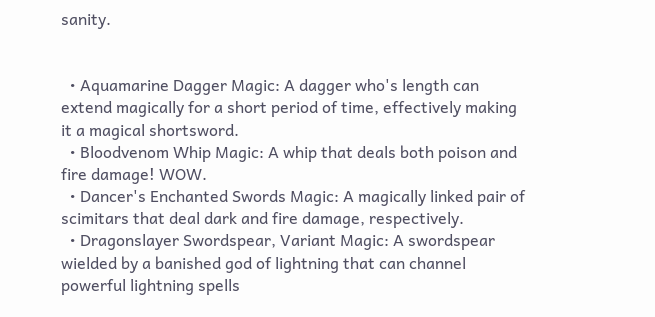sanity.


  • Aquamarine Dagger Magic: A dagger who's length can extend magically for a short period of time, effectively making it a magical shortsword.
  • Bloodvenom Whip Magic: A whip that deals both poison and fire damage! WOW.
  • Dancer's Enchanted Swords Magic: A magically linked pair of scimitars that deal dark and fire damage, respectively.
  • Dragonslayer Swordspear, Variant Magic: A swordspear wielded by a banished god of lightning that can channel powerful lightning spells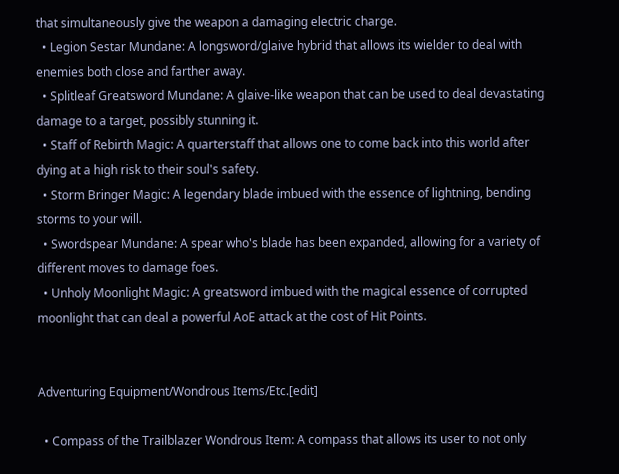that simultaneously give the weapon a damaging electric charge.
  • Legion Sestar Mundane: A longsword/glaive hybrid that allows its wielder to deal with enemies both close and farther away.
  • Splitleaf Greatsword Mundane: A glaive-like weapon that can be used to deal devastating damage to a target, possibly stunning it.
  • Staff of Rebirth Magic: A quarterstaff that allows one to come back into this world after dying at a high risk to their soul's safety.
  • Storm Bringer Magic: A legendary blade imbued with the essence of lightning, bending storms to your will.
  • Swordspear Mundane: A spear who's blade has been expanded, allowing for a variety of different moves to damage foes.
  • Unholy Moonlight Magic: A greatsword imbued with the magical essence of corrupted moonlight that can deal a powerful AoE attack at the cost of Hit Points.


Adventuring Equipment/Wondrous Items/Etc.[edit]

  • Compass of the Trailblazer Wondrous Item: A compass that allows its user to not only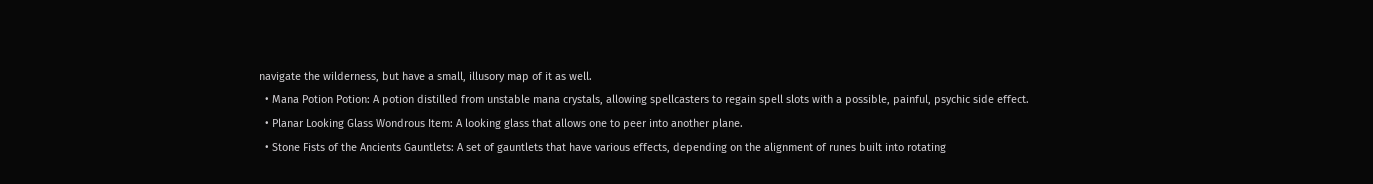navigate the wilderness, but have a small, illusory map of it as well.
  • Mana Potion Potion: A potion distilled from unstable mana crystals, allowing spellcasters to regain spell slots with a possible, painful, psychic side effect.
  • Planar Looking Glass Wondrous Item: A looking glass that allows one to peer into another plane.
  • Stone Fists of the Ancients Gauntlets: A set of gauntlets that have various effects, depending on the alignment of runes built into rotating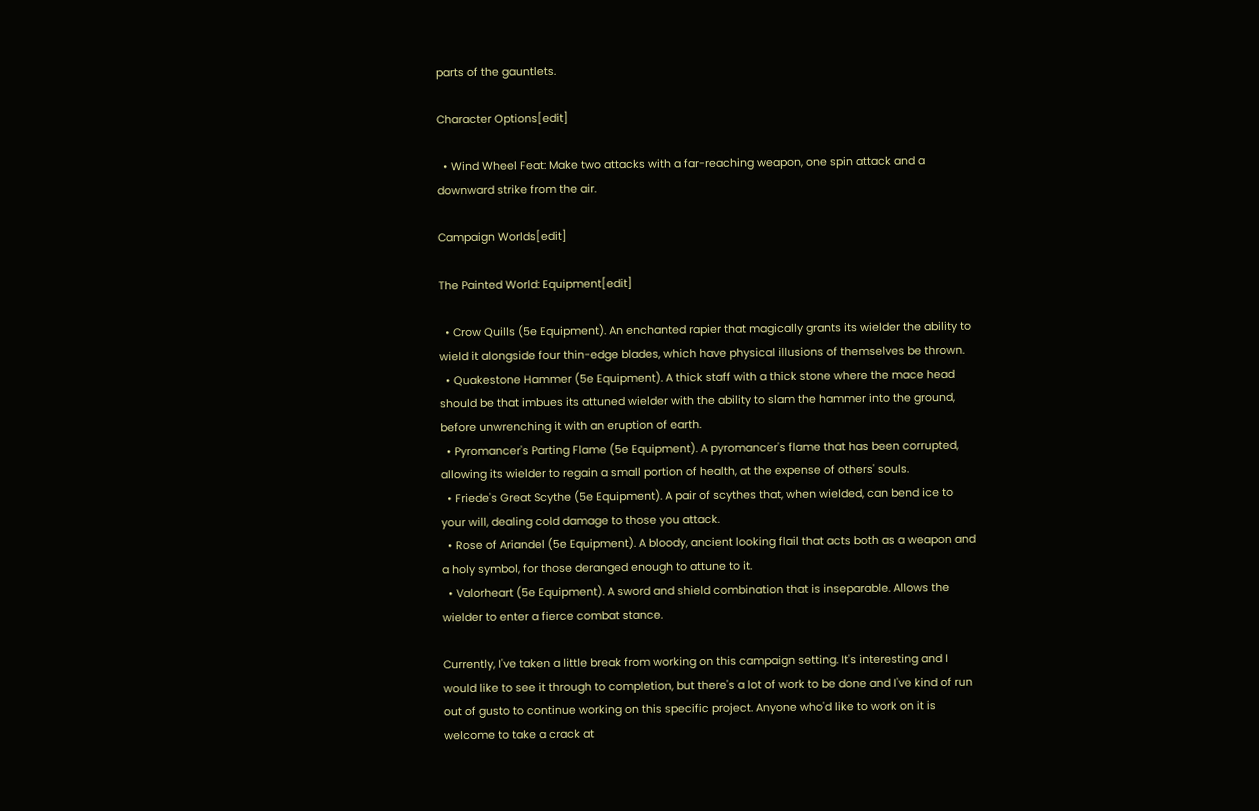parts of the gauntlets.

Character Options[edit]

  • Wind Wheel Feat: Make two attacks with a far-reaching weapon, one spin attack and a downward strike from the air.

Campaign Worlds[edit]

The Painted World: Equipment[edit]

  • Crow Quills (5e Equipment). An enchanted rapier that magically grants its wielder the ability to wield it alongside four thin-edge blades, which have physical illusions of themselves be thrown.
  • Quakestone Hammer (5e Equipment). A thick staff with a thick stone where the mace head should be that imbues its attuned wielder with the ability to slam the hammer into the ground, before unwrenching it with an eruption of earth.
  • Pyromancer's Parting Flame (5e Equipment). A pyromancer's flame that has been corrupted, allowing its wielder to regain a small portion of health, at the expense of others' souls.
  • Friede's Great Scythe (5e Equipment). A pair of scythes that, when wielded, can bend ice to your will, dealing cold damage to those you attack.
  • Rose of Ariandel (5e Equipment). A bloody, ancient looking flail that acts both as a weapon and a holy symbol, for those deranged enough to attune to it.
  • Valorheart (5e Equipment). A sword and shield combination that is inseparable. Allows the wielder to enter a fierce combat stance.

Currently, I've taken a little break from working on this campaign setting. It's interesting and I would like to see it through to completion, but there's a lot of work to be done and I've kind of run out of gusto to continue working on this specific project. Anyone who'd like to work on it is welcome to take a crack at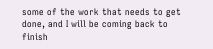some of the work that needs to get done, and I will be coming back to finish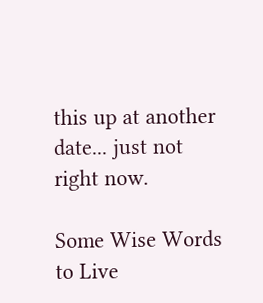this up at another date... just not right now.

Some Wise Words to Live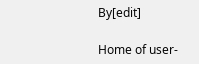By[edit]

Home of user-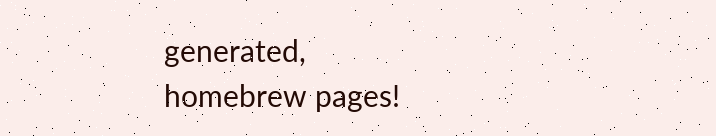generated,
homebrew pages!